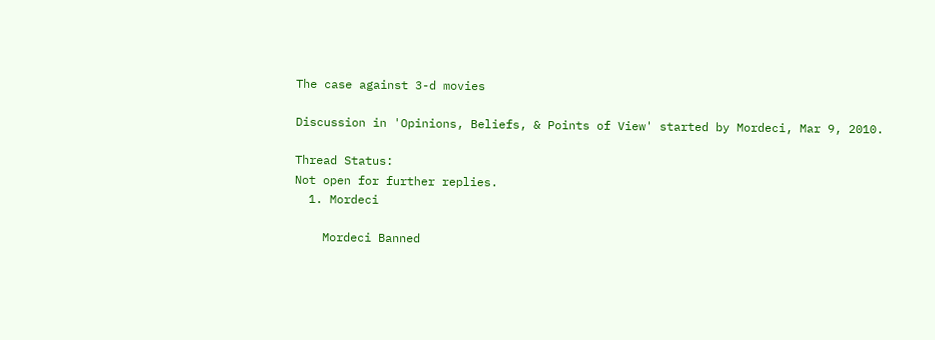The case against 3-d movies

Discussion in 'Opinions, Beliefs, & Points of View' started by Mordeci, Mar 9, 2010.

Thread Status:
Not open for further replies.
  1. Mordeci

    Mordeci Banned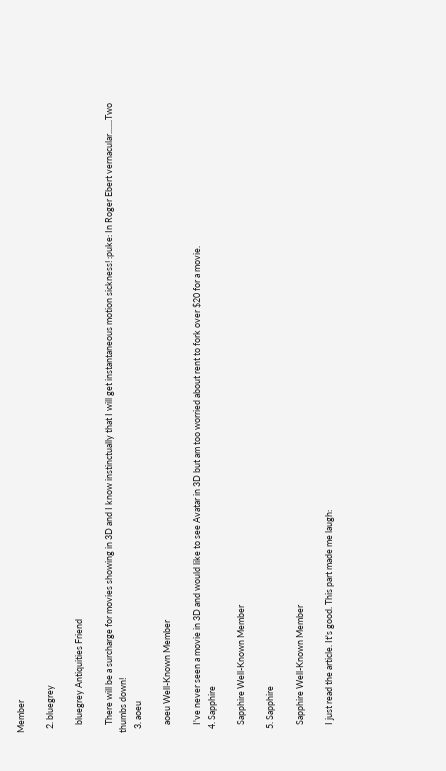Member

  2. bluegrey

    bluegrey Antiquities Friend

    There will be a surcharge for movies showing in 3D and I know instinctually that I will get instantaneous motion sickness! :puke: In Roger Ebert vernacular.......Two thumbs down!
  3. aoeu

    aoeu Well-Known Member

    I've never seen a movie in 3D and would like to see Avatar in 3D but am too worried about rent to fork over $20 for a movie.
  4. Sapphire

    Sapphire Well-Known Member

  5. Sapphire

    Sapphire Well-Known Member

    I just read the article. It's good. This part made me laugh: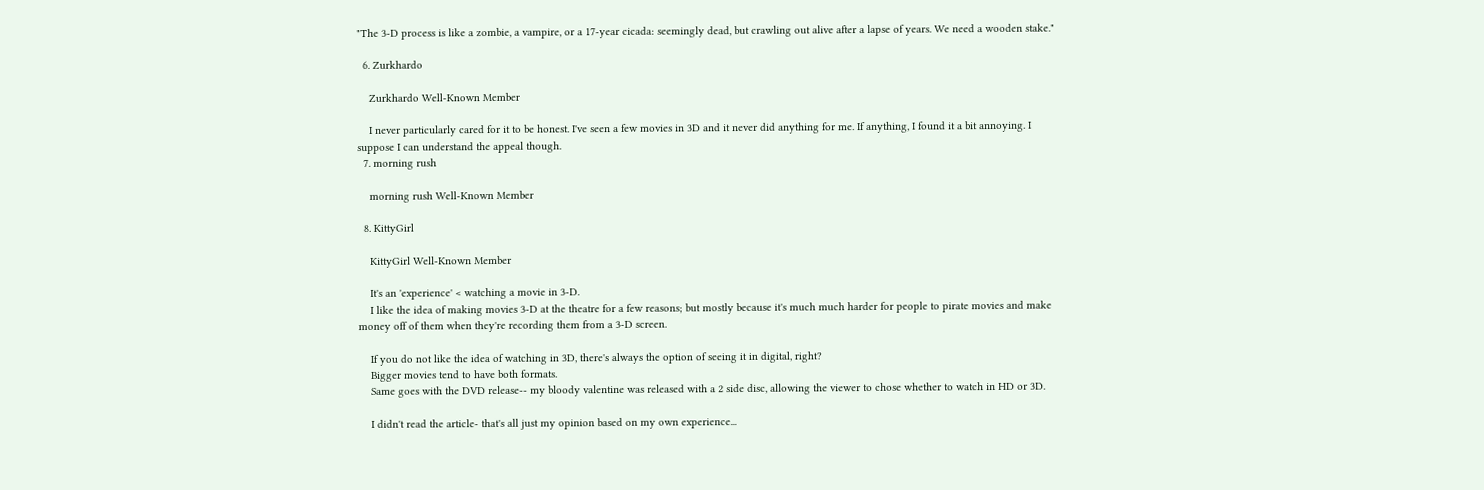"The 3-D process is like a zombie, a vampire, or a 17-year cicada: seemingly dead, but crawling out alive after a lapse of years. We need a wooden stake."

  6. Zurkhardo

    Zurkhardo Well-Known Member

    I never particularly cared for it to be honest. I've seen a few movies in 3D and it never did anything for me. If anything, I found it a bit annoying. I suppose I can understand the appeal though.
  7. morning rush

    morning rush Well-Known Member

  8. KittyGirl

    KittyGirl Well-Known Member

    It's an 'experience' < watching a movie in 3-D.
    I like the idea of making movies 3-D at the theatre for a few reasons; but mostly because it's much much harder for people to pirate movies and make money off of them when they're recording them from a 3-D screen.

    If you do not like the idea of watching in 3D, there's always the option of seeing it in digital, right?
    Bigger movies tend to have both formats.
    Same goes with the DVD release-- my bloody valentine was released with a 2 side disc, allowing the viewer to chose whether to watch in HD or 3D.

    I didn't read the article- that's all just my opinion based on my own experience...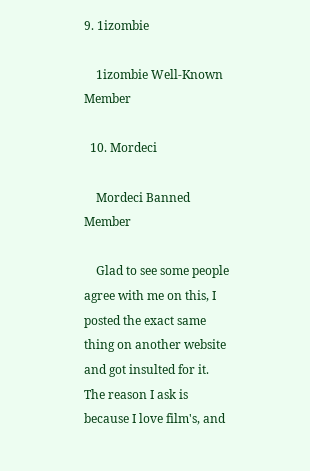9. 1izombie

    1izombie Well-Known Member

  10. Mordeci

    Mordeci Banned Member

    Glad to see some people agree with me on this, I posted the exact same thing on another website and got insulted for it. The reason I ask is because I love film's, and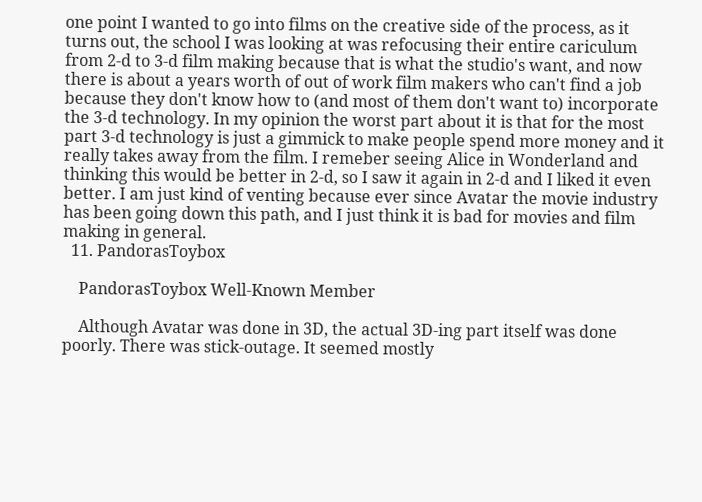one point I wanted to go into films on the creative side of the process, as it turns out, the school I was looking at was refocusing their entire cariculum from 2-d to 3-d film making because that is what the studio's want, and now there is about a years worth of out of work film makers who can't find a job because they don't know how to (and most of them don't want to) incorporate the 3-d technology. In my opinion the worst part about it is that for the most part 3-d technology is just a gimmick to make people spend more money and it really takes away from the film. I remeber seeing Alice in Wonderland and thinking this would be better in 2-d, so I saw it again in 2-d and I liked it even better. I am just kind of venting because ever since Avatar the movie industry has been going down this path, and I just think it is bad for movies and film making in general.
  11. PandorasToybox

    PandorasToybox Well-Known Member

    Although Avatar was done in 3D, the actual 3D-ing part itself was done poorly. There was stick-outage. It seemed mostly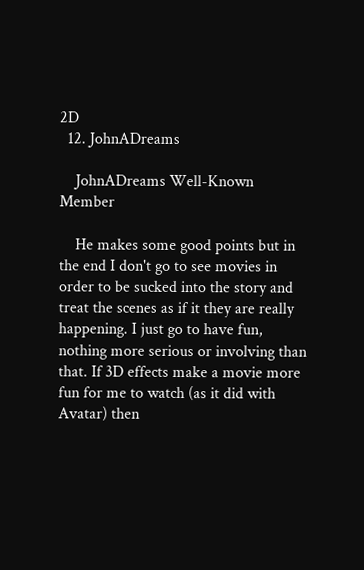2D
  12. JohnADreams

    JohnADreams Well-Known Member

    He makes some good points but in the end I don't go to see movies in order to be sucked into the story and treat the scenes as if it they are really happening. I just go to have fun, nothing more serious or involving than that. If 3D effects make a movie more fun for me to watch (as it did with Avatar) then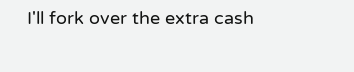I'll fork over the extra cash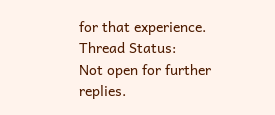for that experience.
Thread Status:
Not open for further replies.